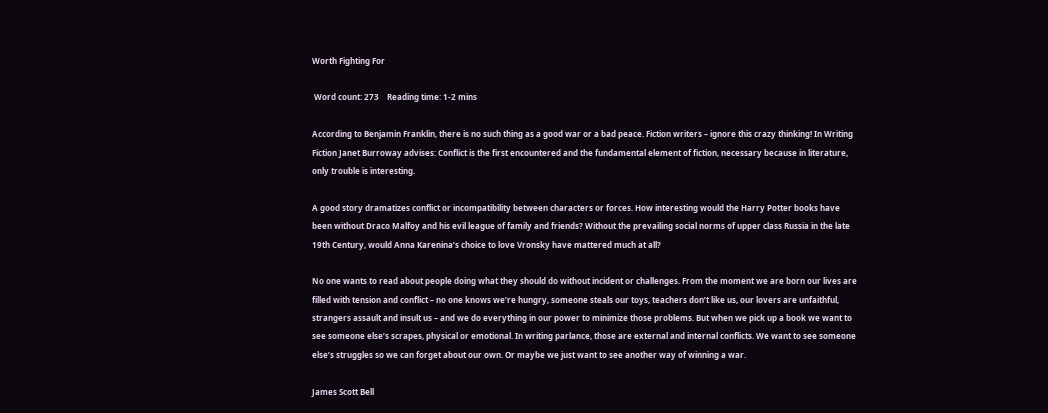Worth Fighting For

 Word count: 273    Reading time: 1-2 mins

According to Benjamin Franklin, there is no such thing as a good war or a bad peace. Fiction writers – ignore this crazy thinking! In Writing Fiction Janet Burroway advises: Conflict is the first encountered and the fundamental element of fiction, necessary because in literature, only trouble is interesting.

A good story dramatizes conflict or incompatibility between characters or forces. How interesting would the Harry Potter books have been without Draco Malfoy and his evil league of family and friends? Without the prevailing social norms of upper class Russia in the late 19th Century, would Anna Karenina’s choice to love Vronsky have mattered much at all?

No one wants to read about people doing what they should do without incident or challenges. From the moment we are born our lives are filled with tension and conflict – no one knows we’re hungry, someone steals our toys, teachers don’t like us, our lovers are unfaithful, strangers assault and insult us – and we do everything in our power to minimize those problems. But when we pick up a book we want to see someone else’s scrapes, physical or emotional. In writing parlance, those are external and internal conflicts. We want to see someone else’s struggles so we can forget about our own. Or maybe we just want to see another way of winning a war.

James Scott Bell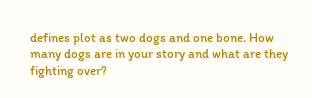defines plot as two dogs and one bone. How many dogs are in your story and what are they fighting over?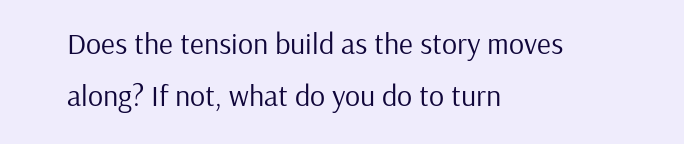Does the tension build as the story moves along? If not, what do you do to turn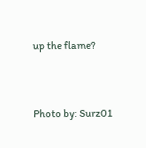up the flame?


Photo by: Surz01